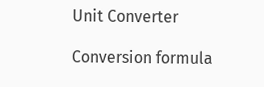Unit Converter

Conversion formula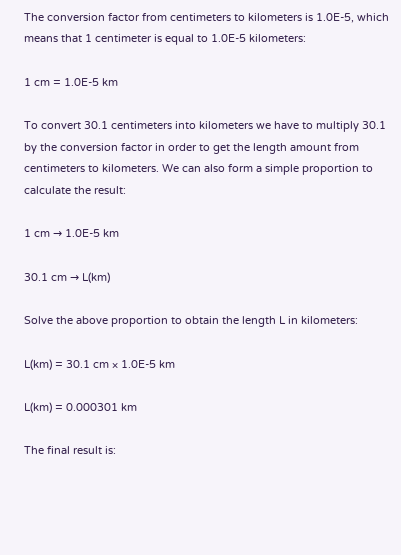The conversion factor from centimeters to kilometers is 1.0E-5, which means that 1 centimeter is equal to 1.0E-5 kilometers:

1 cm = 1.0E-5 km

To convert 30.1 centimeters into kilometers we have to multiply 30.1 by the conversion factor in order to get the length amount from centimeters to kilometers. We can also form a simple proportion to calculate the result:

1 cm → 1.0E-5 km

30.1 cm → L(km)

Solve the above proportion to obtain the length L in kilometers:

L(km) = 30.1 cm × 1.0E-5 km

L(km) = 0.000301 km

The final result is: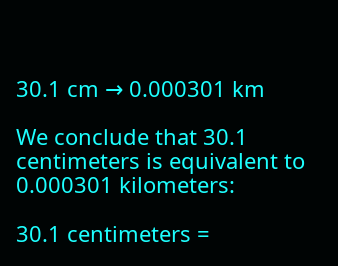30.1 cm → 0.000301 km

We conclude that 30.1 centimeters is equivalent to 0.000301 kilometers:

30.1 centimeters =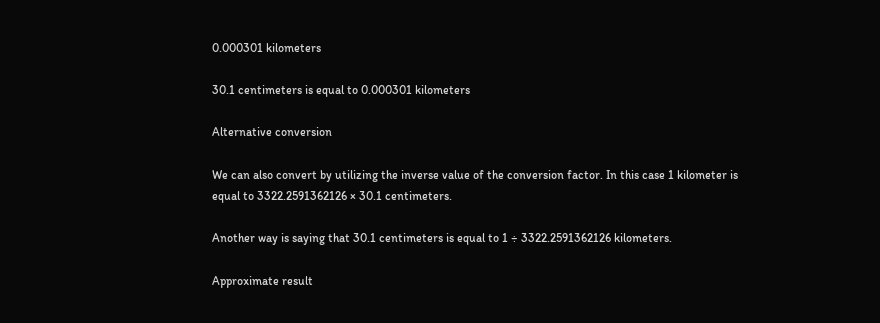0.000301 kilometers

30.1 centimeters is equal to 0.000301 kilometers

Alternative conversion

We can also convert by utilizing the inverse value of the conversion factor. In this case 1 kilometer is equal to 3322.2591362126 × 30.1 centimeters.

Another way is saying that 30.1 centimeters is equal to 1 ÷ 3322.2591362126 kilometers.

Approximate result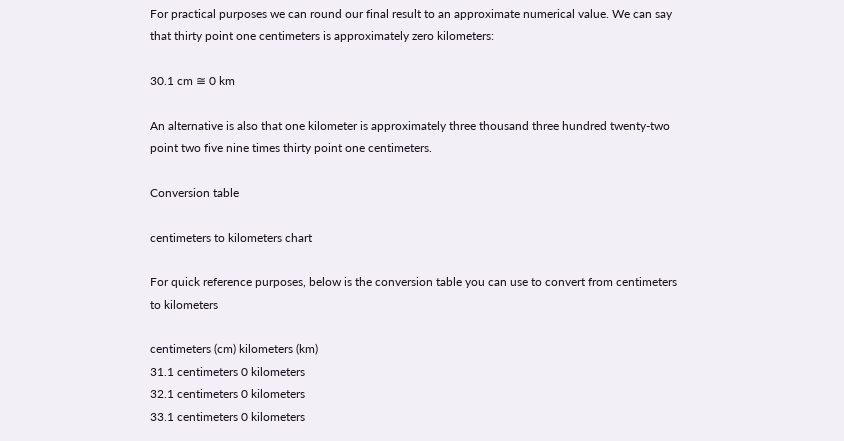For practical purposes we can round our final result to an approximate numerical value. We can say that thirty point one centimeters is approximately zero kilometers:

30.1 cm ≅ 0 km

An alternative is also that one kilometer is approximately three thousand three hundred twenty-two point two five nine times thirty point one centimeters.

Conversion table

centimeters to kilometers chart

For quick reference purposes, below is the conversion table you can use to convert from centimeters to kilometers

centimeters (cm) kilometers (km)
31.1 centimeters 0 kilometers
32.1 centimeters 0 kilometers
33.1 centimeters 0 kilometers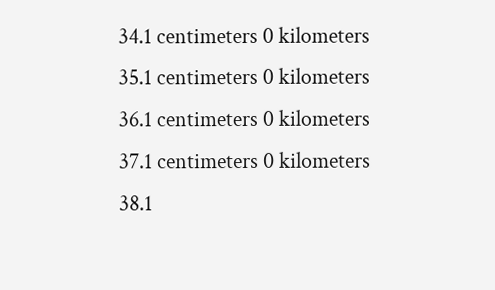34.1 centimeters 0 kilometers
35.1 centimeters 0 kilometers
36.1 centimeters 0 kilometers
37.1 centimeters 0 kilometers
38.1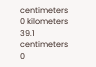centimeters 0 kilometers
39.1 centimeters 0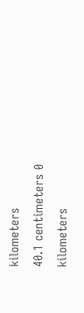kilometers
40.1 centimeters 0 kilometers